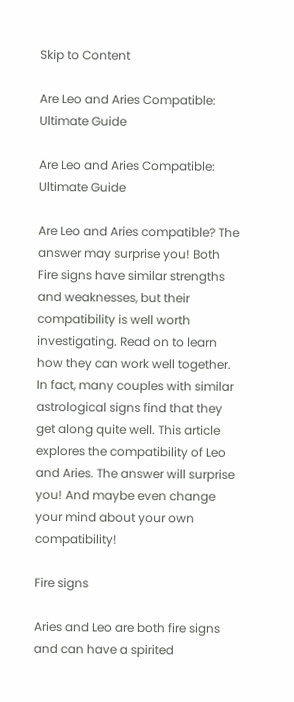Skip to Content

Are Leo and Aries Compatible: Ultimate Guide

Are Leo and Aries Compatible: Ultimate Guide

Are Leo and Aries compatible? The answer may surprise you! Both Fire signs have similar strengths and weaknesses, but their compatibility is well worth investigating. Read on to learn how they can work well together. In fact, many couples with similar astrological signs find that they get along quite well. This article explores the compatibility of Leo and Aries. The answer will surprise you! And maybe even change your mind about your own compatibility!

Fire signs

Aries and Leo are both fire signs and can have a spirited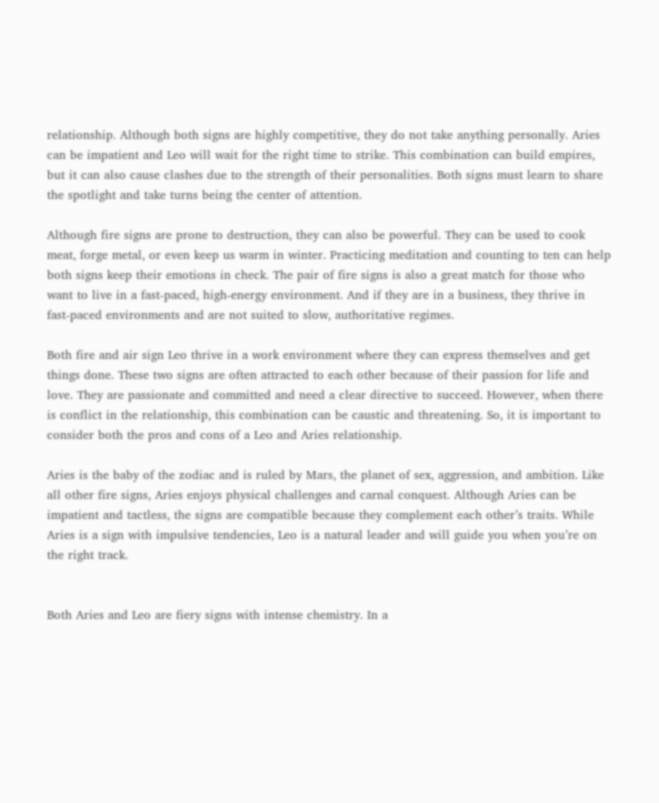relationship. Although both signs are highly competitive, they do not take anything personally. Aries can be impatient and Leo will wait for the right time to strike. This combination can build empires, but it can also cause clashes due to the strength of their personalities. Both signs must learn to share the spotlight and take turns being the center of attention.

Although fire signs are prone to destruction, they can also be powerful. They can be used to cook meat, forge metal, or even keep us warm in winter. Practicing meditation and counting to ten can help both signs keep their emotions in check. The pair of fire signs is also a great match for those who want to live in a fast-paced, high-energy environment. And if they are in a business, they thrive in fast-paced environments and are not suited to slow, authoritative regimes.

Both fire and air sign Leo thrive in a work environment where they can express themselves and get things done. These two signs are often attracted to each other because of their passion for life and love. They are passionate and committed and need a clear directive to succeed. However, when there is conflict in the relationship, this combination can be caustic and threatening. So, it is important to consider both the pros and cons of a Leo and Aries relationship.

Aries is the baby of the zodiac and is ruled by Mars, the planet of sex, aggression, and ambition. Like all other fire signs, Aries enjoys physical challenges and carnal conquest. Although Aries can be impatient and tactless, the signs are compatible because they complement each other’s traits. While Aries is a sign with impulsive tendencies, Leo is a natural leader and will guide you when you’re on the right track.


Both Aries and Leo are fiery signs with intense chemistry. In a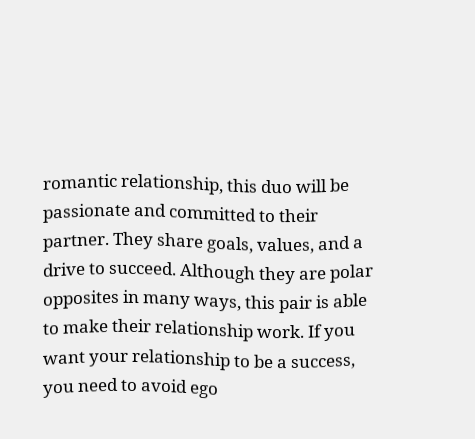romantic relationship, this duo will be passionate and committed to their partner. They share goals, values, and a drive to succeed. Although they are polar opposites in many ways, this pair is able to make their relationship work. If you want your relationship to be a success, you need to avoid ego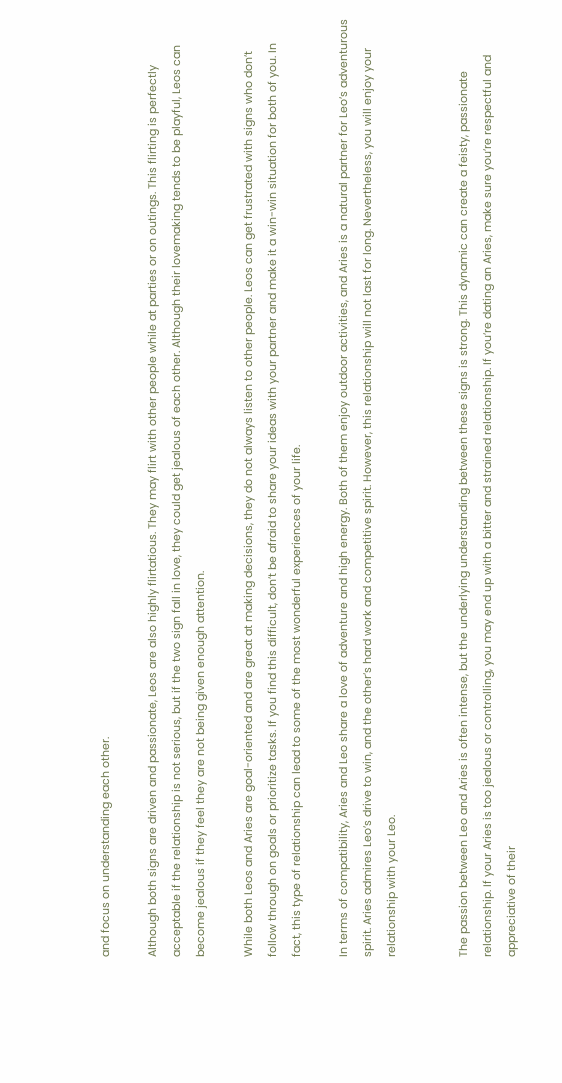and focus on understanding each other.

Although both signs are driven and passionate, Leos are also highly flirtatious. They may flirt with other people while at parties or on outings. This flirting is perfectly acceptable if the relationship is not serious, but if the two sign fall in love, they could get jealous of each other. Although their lovemaking tends to be playful, Leos can become jealous if they feel they are not being given enough attention.

While both Leos and Aries are goal-oriented and are great at making decisions, they do not always listen to other people. Leos can get frustrated with signs who don’t follow through on goals or prioritize tasks. If you find this difficult, don’t be afraid to share your ideas with your partner and make it a win-win situation for both of you. In fact, this type of relationship can lead to some of the most wonderful experiences of your life.

In terms of compatibility, Aries and Leo share a love of adventure and high energy. Both of them enjoy outdoor activities, and Aries is a natural partner for Leo’s adventurous spirit. Aries admires Leo’s drive to win, and the other’s hard work and competitive spirit. However, this relationship will not last for long. Nevertheless, you will enjoy your relationship with your Leo.


The passion between Leo and Aries is often intense, but the underlying understanding between these signs is strong. This dynamic can create a feisty, passionate relationship. If your Aries is too jealous or controlling, you may end up with a bitter and strained relationship. If you’re dating an Aries, make sure you’re respectful and appreciative of their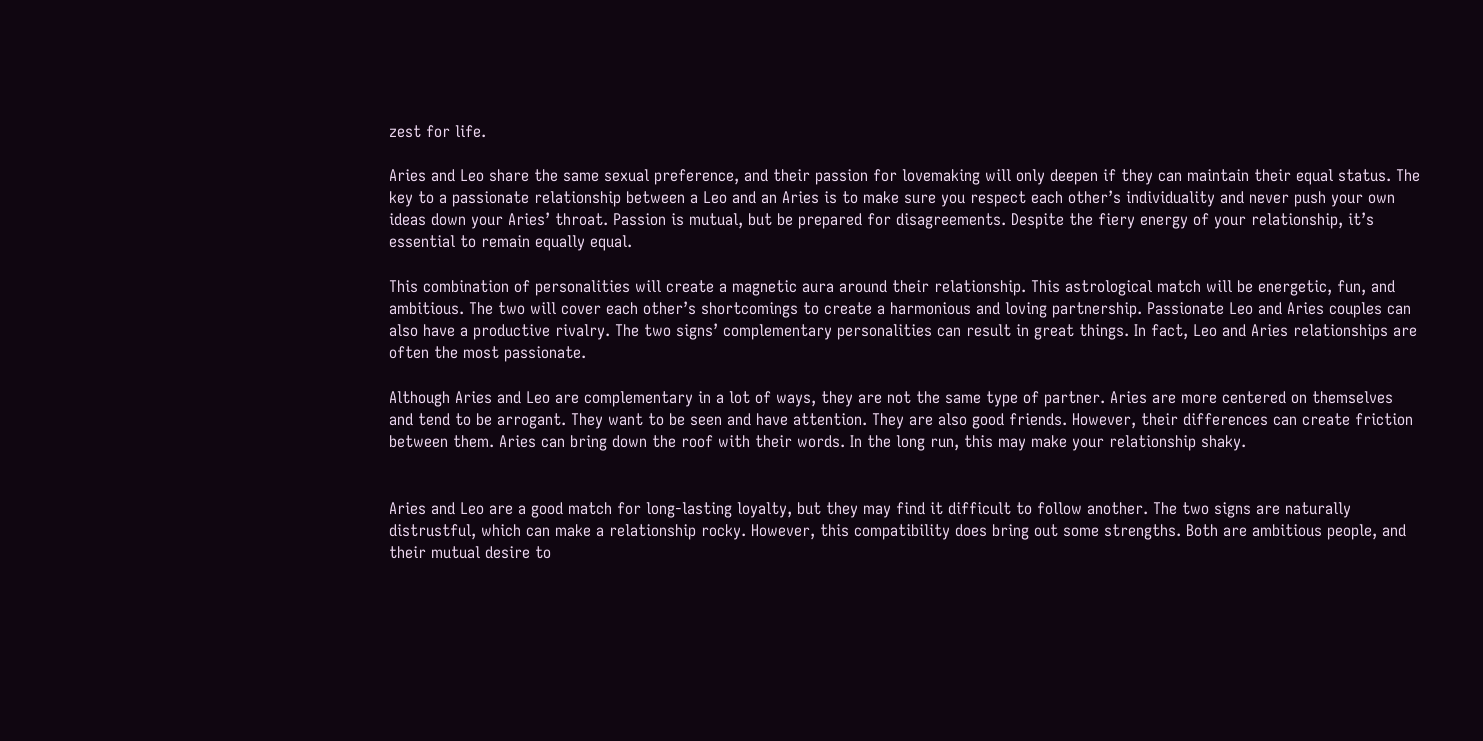zest for life.

Aries and Leo share the same sexual preference, and their passion for lovemaking will only deepen if they can maintain their equal status. The key to a passionate relationship between a Leo and an Aries is to make sure you respect each other’s individuality and never push your own ideas down your Aries’ throat. Passion is mutual, but be prepared for disagreements. Despite the fiery energy of your relationship, it’s essential to remain equally equal.

This combination of personalities will create a magnetic aura around their relationship. This astrological match will be energetic, fun, and ambitious. The two will cover each other’s shortcomings to create a harmonious and loving partnership. Passionate Leo and Aries couples can also have a productive rivalry. The two signs’ complementary personalities can result in great things. In fact, Leo and Aries relationships are often the most passionate.

Although Aries and Leo are complementary in a lot of ways, they are not the same type of partner. Aries are more centered on themselves and tend to be arrogant. They want to be seen and have attention. They are also good friends. However, their differences can create friction between them. Aries can bring down the roof with their words. In the long run, this may make your relationship shaky.


Aries and Leo are a good match for long-lasting loyalty, but they may find it difficult to follow another. The two signs are naturally distrustful, which can make a relationship rocky. However, this compatibility does bring out some strengths. Both are ambitious people, and their mutual desire to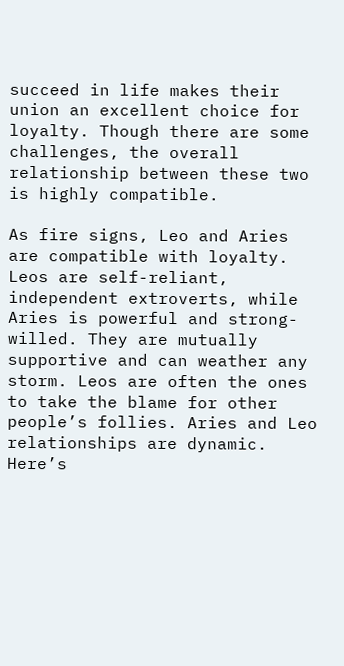succeed in life makes their union an excellent choice for loyalty. Though there are some challenges, the overall relationship between these two is highly compatible.

As fire signs, Leo and Aries are compatible with loyalty. Leos are self-reliant, independent extroverts, while Aries is powerful and strong-willed. They are mutually supportive and can weather any storm. Leos are often the ones to take the blame for other people’s follies. Aries and Leo relationships are dynamic. Here’s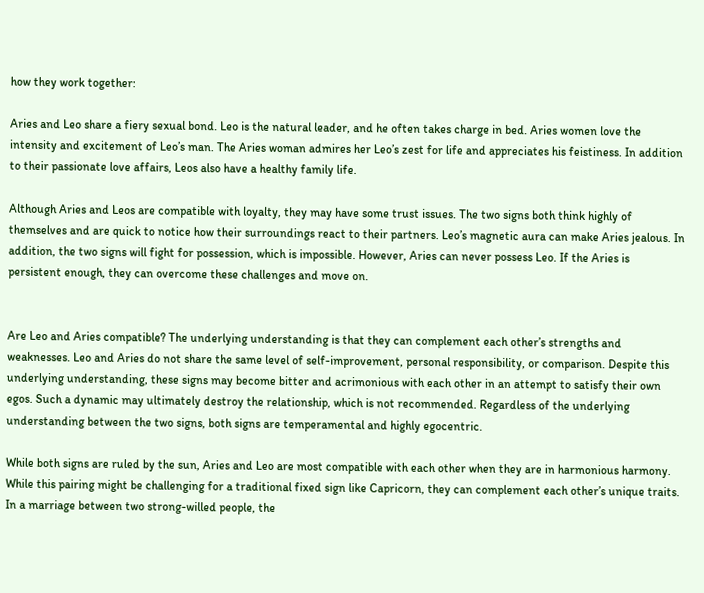how they work together:

Aries and Leo share a fiery sexual bond. Leo is the natural leader, and he often takes charge in bed. Aries women love the intensity and excitement of Leo’s man. The Aries woman admires her Leo’s zest for life and appreciates his feistiness. In addition to their passionate love affairs, Leos also have a healthy family life.

Although Aries and Leos are compatible with loyalty, they may have some trust issues. The two signs both think highly of themselves and are quick to notice how their surroundings react to their partners. Leo’s magnetic aura can make Aries jealous. In addition, the two signs will fight for possession, which is impossible. However, Aries can never possess Leo. If the Aries is persistent enough, they can overcome these challenges and move on.


Are Leo and Aries compatible? The underlying understanding is that they can complement each other’s strengths and weaknesses. Leo and Aries do not share the same level of self-improvement, personal responsibility, or comparison. Despite this underlying understanding, these signs may become bitter and acrimonious with each other in an attempt to satisfy their own egos. Such a dynamic may ultimately destroy the relationship, which is not recommended. Regardless of the underlying understanding between the two signs, both signs are temperamental and highly egocentric.

While both signs are ruled by the sun, Aries and Leo are most compatible with each other when they are in harmonious harmony. While this pairing might be challenging for a traditional fixed sign like Capricorn, they can complement each other’s unique traits. In a marriage between two strong-willed people, the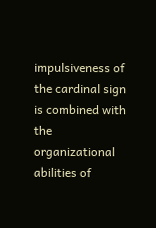impulsiveness of the cardinal sign is combined with the organizational abilities of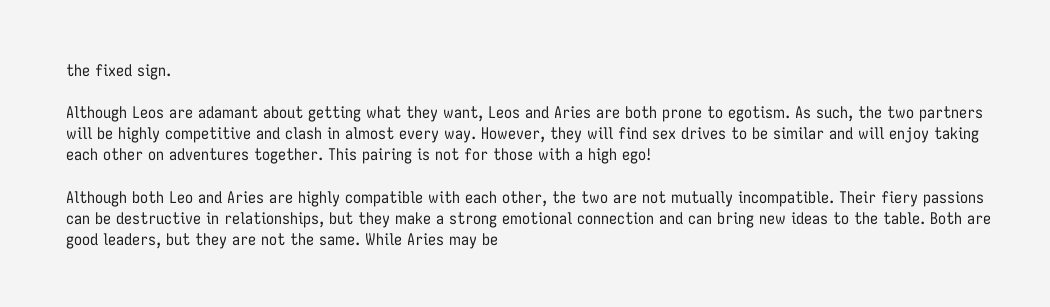the fixed sign.

Although Leos are adamant about getting what they want, Leos and Aries are both prone to egotism. As such, the two partners will be highly competitive and clash in almost every way. However, they will find sex drives to be similar and will enjoy taking each other on adventures together. This pairing is not for those with a high ego!

Although both Leo and Aries are highly compatible with each other, the two are not mutually incompatible. Their fiery passions can be destructive in relationships, but they make a strong emotional connection and can bring new ideas to the table. Both are good leaders, but they are not the same. While Aries may be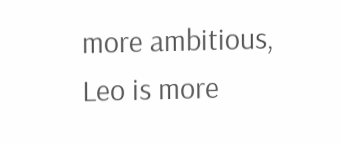more ambitious, Leo is more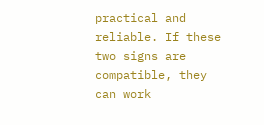practical and reliable. If these two signs are compatible, they can work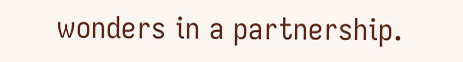wonders in a partnership.